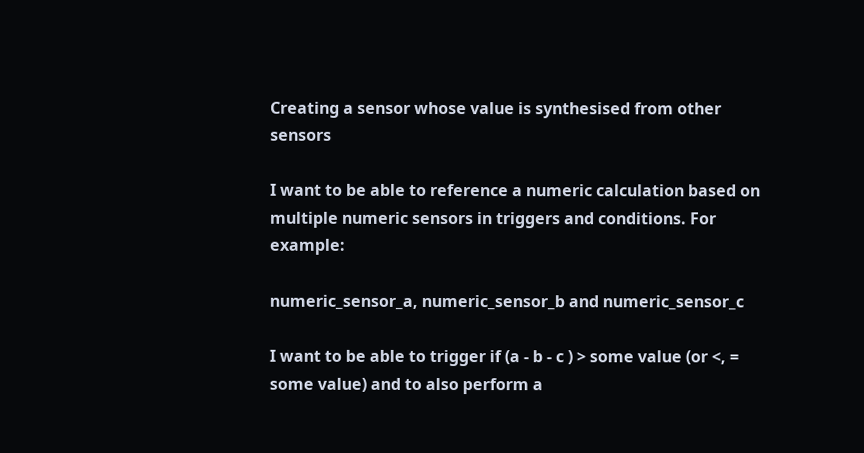Creating a sensor whose value is synthesised from other sensors

I want to be able to reference a numeric calculation based on multiple numeric sensors in triggers and conditions. For example:

numeric_sensor_a, numeric_sensor_b and numeric_sensor_c

I want to be able to trigger if (a - b - c ) > some value (or <, = some value) and to also perform a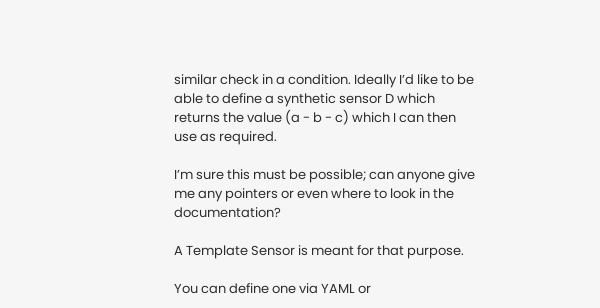similar check in a condition. Ideally I’d like to be able to define a synthetic sensor D which returns the value (a - b - c) which I can then use as required.

I’m sure this must be possible; can anyone give me any pointers or even where to look in the documentation?

A Template Sensor is meant for that purpose.

You can define one via YAML or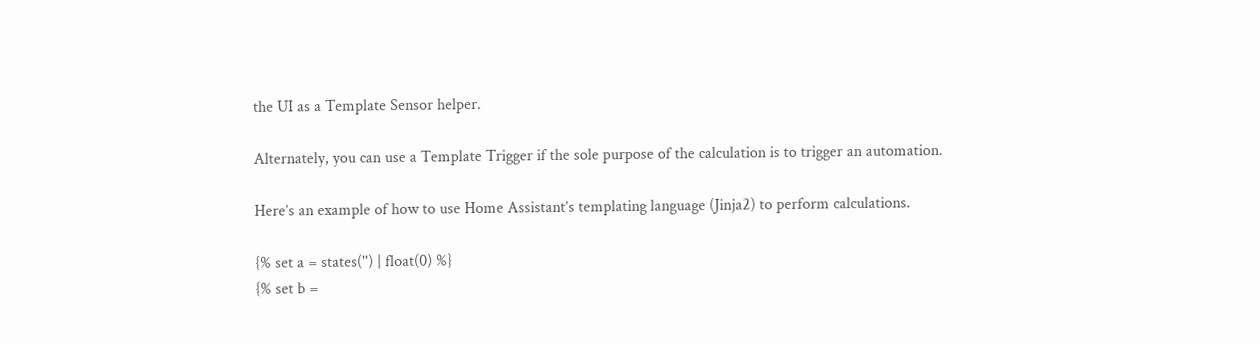the UI as a Template Sensor helper.

Alternately, you can use a Template Trigger if the sole purpose of the calculation is to trigger an automation.

Here’s an example of how to use Home Assistant’s templating language (Jinja2) to perform calculations.

{% set a = states('') | float(0) %}
{% set b =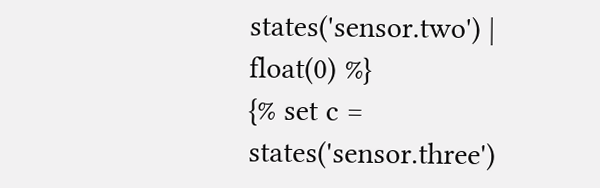states('sensor.two') | float(0) %}
{% set c = states('sensor.three')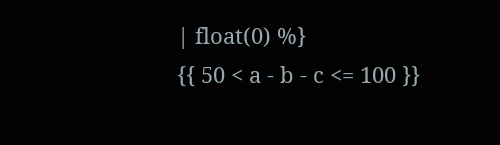| float(0) %}
{{ 50 < a - b - c <= 100 }}